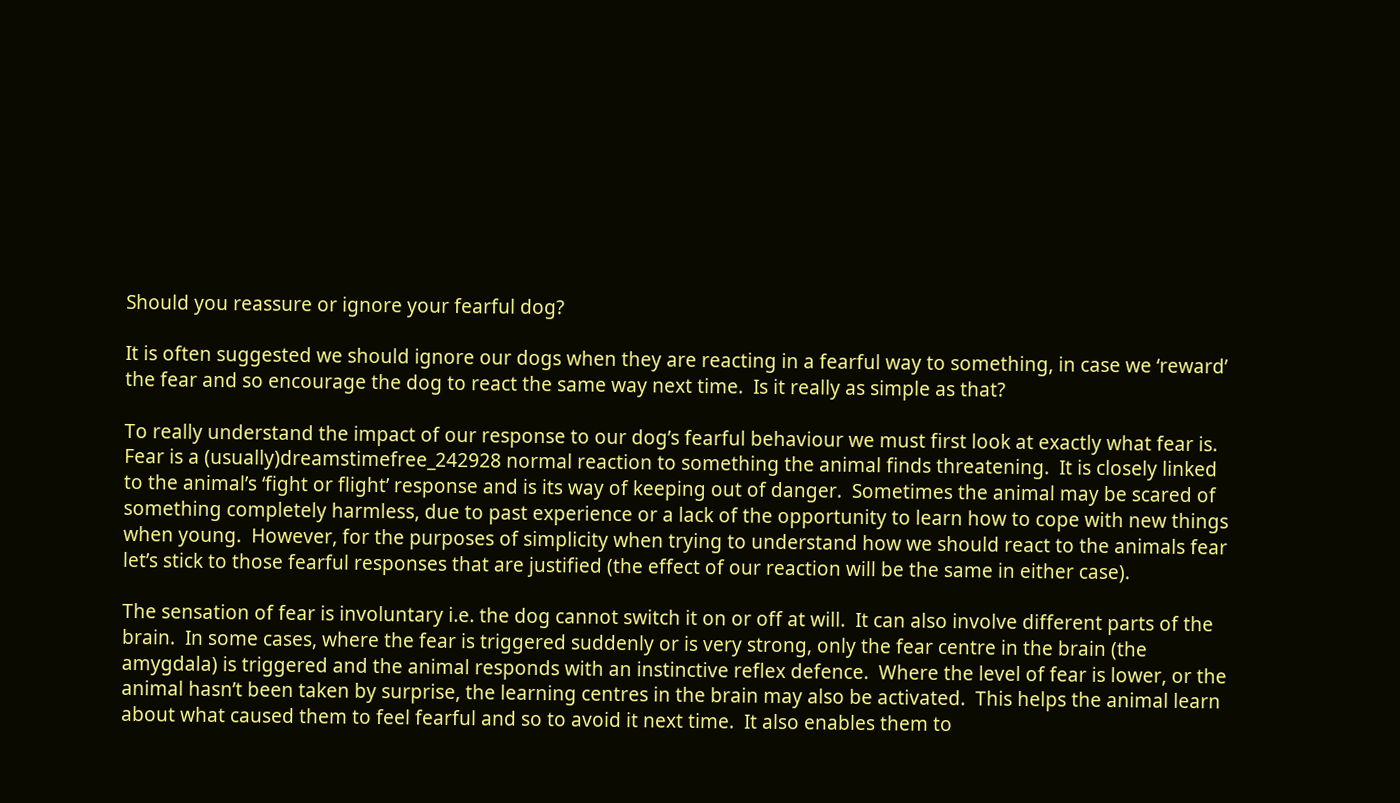Should you reassure or ignore your fearful dog?

It is often suggested we should ignore our dogs when they are reacting in a fearful way to something, in case we ‘reward’ the fear and so encourage the dog to react the same way next time.  Is it really as simple as that?

To really understand the impact of our response to our dog’s fearful behaviour we must first look at exactly what fear is.  Fear is a (usually)dreamstimefree_242928 normal reaction to something the animal finds threatening.  It is closely linked to the animal’s ‘fight or flight’ response and is its way of keeping out of danger.  Sometimes the animal may be scared of something completely harmless, due to past experience or a lack of the opportunity to learn how to cope with new things when young.  However, for the purposes of simplicity when trying to understand how we should react to the animals fear let’s stick to those fearful responses that are justified (the effect of our reaction will be the same in either case).

The sensation of fear is involuntary i.e. the dog cannot switch it on or off at will.  It can also involve different parts of the brain.  In some cases, where the fear is triggered suddenly or is very strong, only the fear centre in the brain (the amygdala) is triggered and the animal responds with an instinctive reflex defence.  Where the level of fear is lower, or the animal hasn’t been taken by surprise, the learning centres in the brain may also be activated.  This helps the animal learn about what caused them to feel fearful and so to avoid it next time.  It also enables them to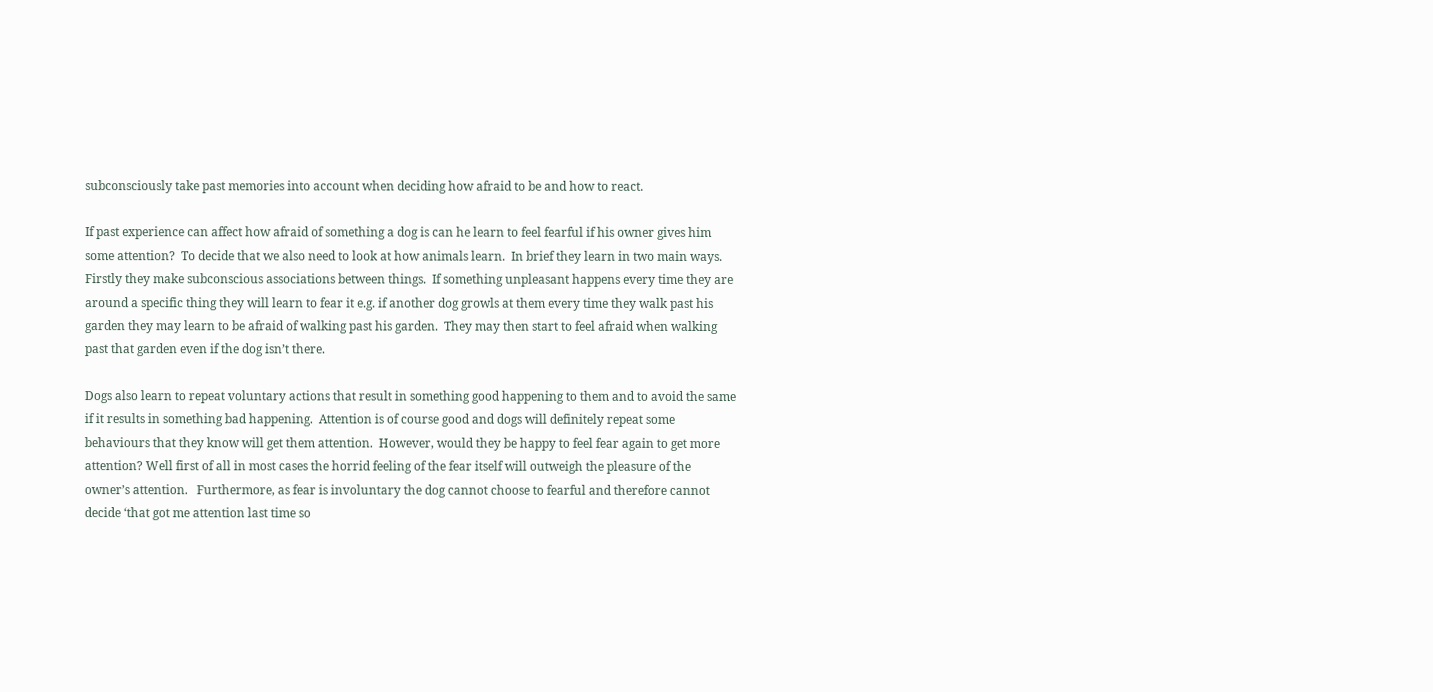subconsciously take past memories into account when deciding how afraid to be and how to react.

If past experience can affect how afraid of something a dog is can he learn to feel fearful if his owner gives him some attention?  To decide that we also need to look at how animals learn.  In brief they learn in two main ways. Firstly they make subconscious associations between things.  If something unpleasant happens every time they are around a specific thing they will learn to fear it e.g. if another dog growls at them every time they walk past his garden they may learn to be afraid of walking past his garden.  They may then start to feel afraid when walking past that garden even if the dog isn’t there.

Dogs also learn to repeat voluntary actions that result in something good happening to them and to avoid the same if it results in something bad happening.  Attention is of course good and dogs will definitely repeat some behaviours that they know will get them attention.  However, would they be happy to feel fear again to get more attention? Well first of all in most cases the horrid feeling of the fear itself will outweigh the pleasure of the owner’s attention.   Furthermore, as fear is involuntary the dog cannot choose to fearful and therefore cannot decide ‘that got me attention last time so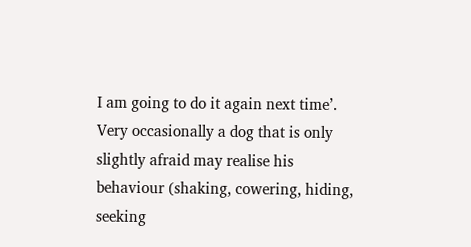I am going to do it again next time’.  Very occasionally a dog that is only slightly afraid may realise his behaviour (shaking, cowering, hiding, seeking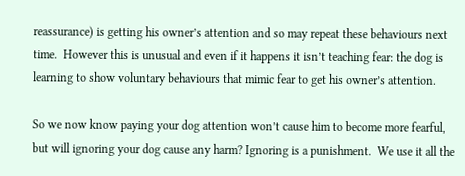reassurance) is getting his owner’s attention and so may repeat these behaviours next time.  However this is unusual and even if it happens it isn’t teaching fear: the dog is learning to show voluntary behaviours that mimic fear to get his owner’s attention.

So we now know paying your dog attention won’t cause him to become more fearful, but will ignoring your dog cause any harm? Ignoring is a punishment.  We use it all the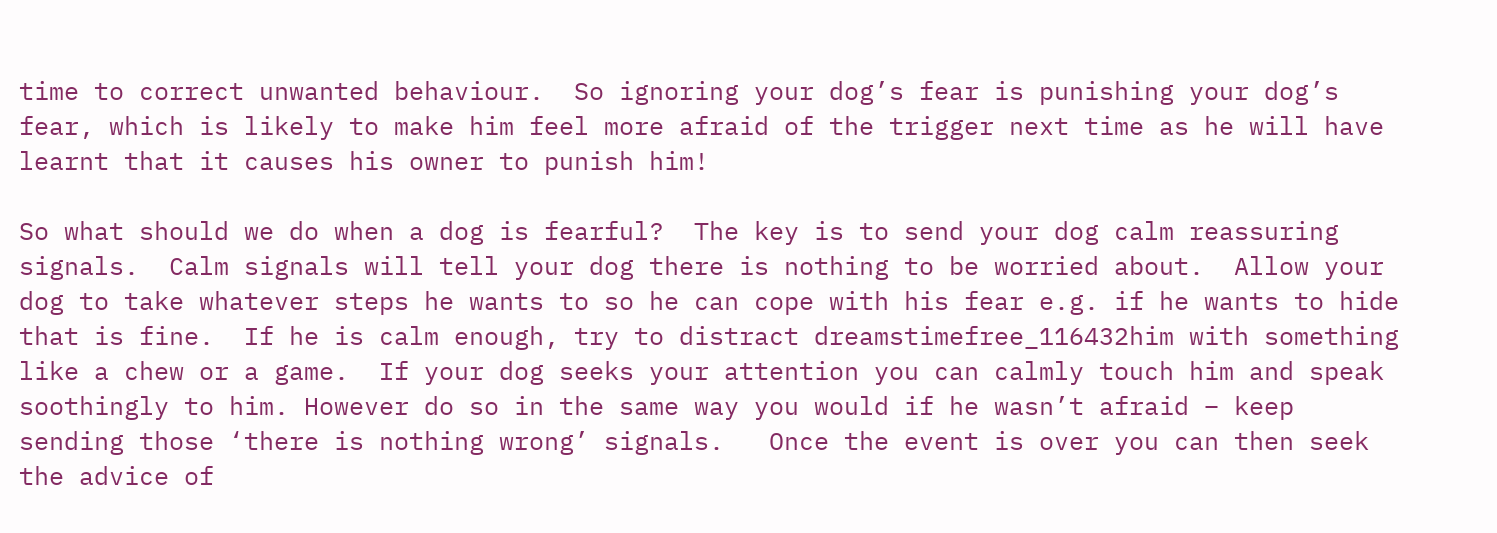time to correct unwanted behaviour.  So ignoring your dog’s fear is punishing your dog’s fear, which is likely to make him feel more afraid of the trigger next time as he will have learnt that it causes his owner to punish him!

So what should we do when a dog is fearful?  The key is to send your dog calm reassuring signals.  Calm signals will tell your dog there is nothing to be worried about.  Allow your dog to take whatever steps he wants to so he can cope with his fear e.g. if he wants to hide that is fine.  If he is calm enough, try to distract dreamstimefree_116432him with something like a chew or a game.  If your dog seeks your attention you can calmly touch him and speak soothingly to him. However do so in the same way you would if he wasn’t afraid – keep sending those ‘there is nothing wrong’ signals.   Once the event is over you can then seek the advice of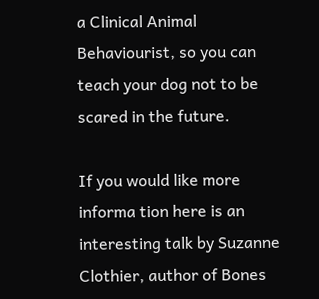a Clinical Animal Behaviourist, so you can teach your dog not to be scared in the future.

If you would like more informa tion here is an interesting talk by Suzanne Clothier, author of Bones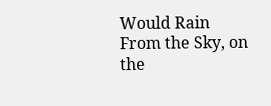Would Rain From the Sky, on the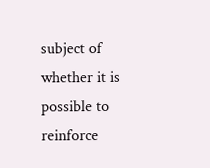subject of whether it is possible to reinforce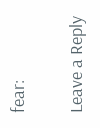fear:

Leave a Reply